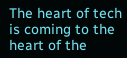The heart of tech is coming to the heart of the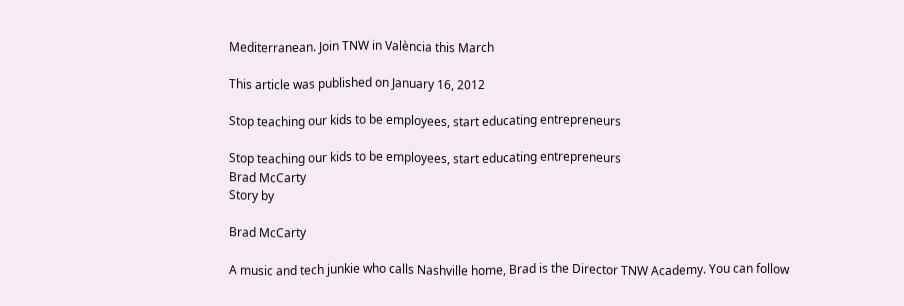Mediterranean. Join TNW in València this March

This article was published on January 16, 2012

Stop teaching our kids to be employees, start educating entrepreneurs

Stop teaching our kids to be employees, start educating entrepreneurs
Brad McCarty
Story by

Brad McCarty

A music and tech junkie who calls Nashville home, Brad is the Director TNW Academy. You can follow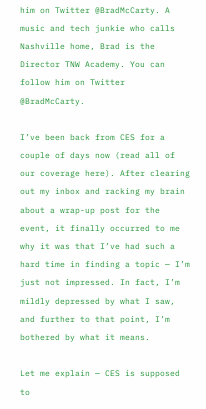him on Twitter @BradMcCarty. A music and tech junkie who calls Nashville home, Brad is the Director TNW Academy. You can follow him on Twitter @BradMcCarty.

I’ve been back from CES for a couple of days now (read all of our coverage here). After clearing out my inbox and racking my brain about a wrap-up post for the event, it finally occurred to me why it was that I’ve had such a hard time in finding a topic — I’m just not impressed. In fact, I’m mildly depressed by what I saw, and further to that point, I’m bothered by what it means.

Let me explain — CES is supposed to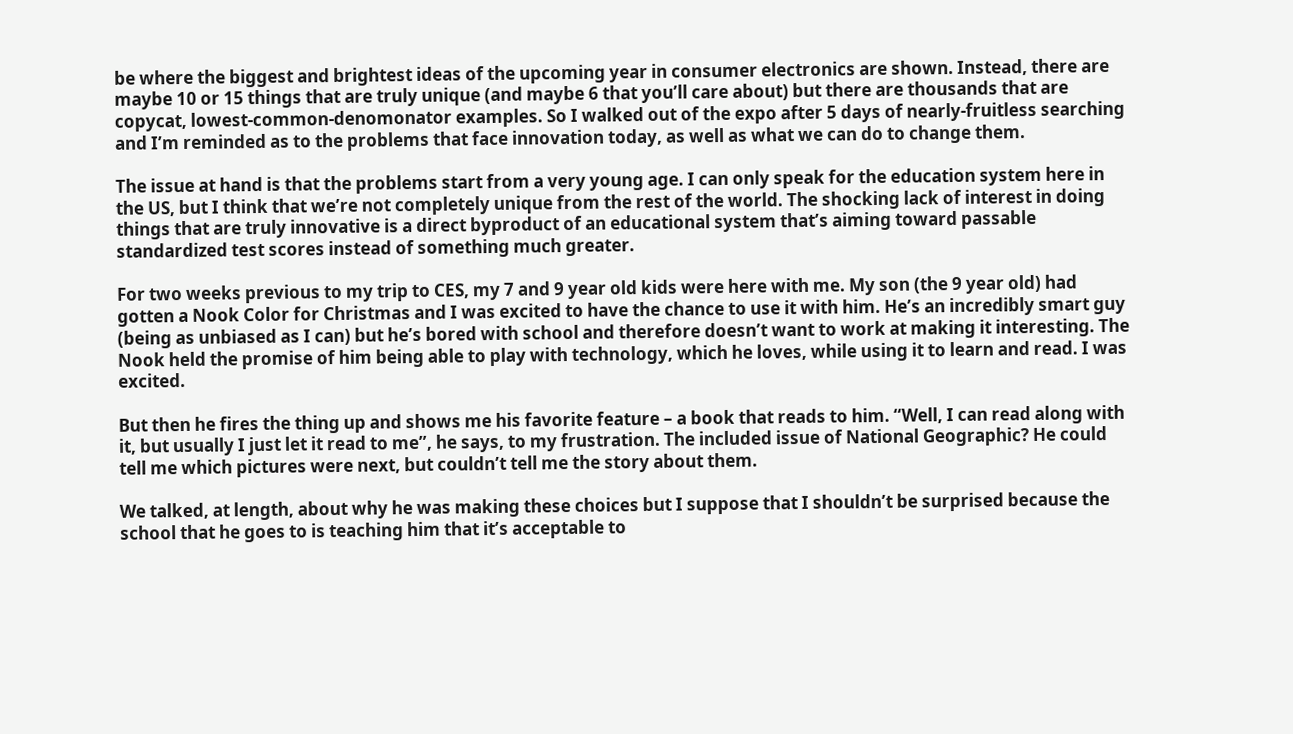be where the biggest and brightest ideas of the upcoming year in consumer electronics are shown. Instead, there are maybe 10 or 15 things that are truly unique (and maybe 6 that you’ll care about) but there are thousands that are copycat, lowest-common-denomonator examples. So I walked out of the expo after 5 days of nearly-fruitless searching and I’m reminded as to the problems that face innovation today, as well as what we can do to change them.

The issue at hand is that the problems start from a very young age. I can only speak for the education system here in the US, but I think that we’re not completely unique from the rest of the world. The shocking lack of interest in doing things that are truly innovative is a direct byproduct of an educational system that’s aiming toward passable standardized test scores instead of something much greater.

For two weeks previous to my trip to CES, my 7 and 9 year old kids were here with me. My son (the 9 year old) had gotten a Nook Color for Christmas and I was excited to have the chance to use it with him. He’s an incredibly smart guy (being as unbiased as I can) but he’s bored with school and therefore doesn’t want to work at making it interesting. The Nook held the promise of him being able to play with technology, which he loves, while using it to learn and read. I was excited.

But then he fires the thing up and shows me his favorite feature – a book that reads to him. “Well, I can read along with it, but usually I just let it read to me”, he says, to my frustration. The included issue of National Geographic? He could tell me which pictures were next, but couldn’t tell me the story about them.

We talked, at length, about why he was making these choices but I suppose that I shouldn’t be surprised because the school that he goes to is teaching him that it’s acceptable to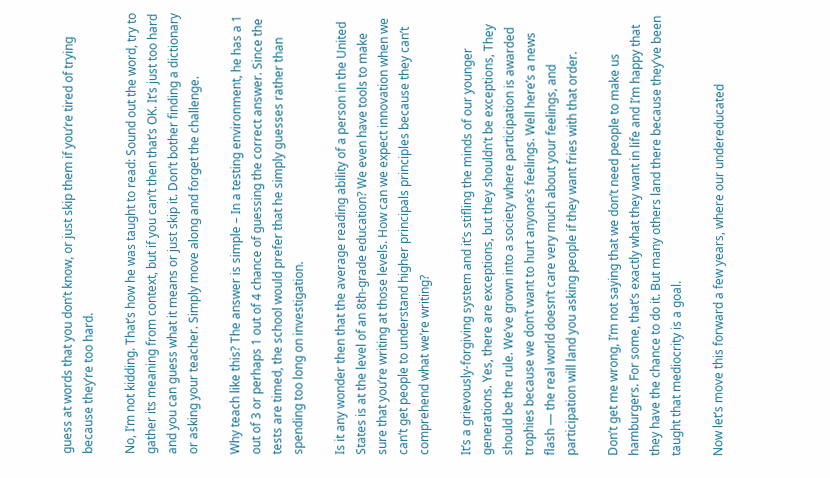guess at words that you don’t know, or just skip them if you’re tired of trying because they’re too hard.

No, I’m not kidding. That’s how he was taught to read: Sound out the word, try to gather its meaning from context, but if you can’t then that’s OK. It’s just too hard and you can guess what it means or just skip it. Don’t bother finding a dictionary or asking your teacher. Simply move along and forget the challenge.

Why teach like this? The answer is simple – In a testing environment, he has a 1 out of 3 or perhaps 1 out of 4 chance of guessing the correct answer. Since the tests are timed, the school would prefer that he simply guesses rather than spending too long on investigation.

Is it any wonder then that the average reading ability of a person in the United States is at the level of an 8th-grade education? We even have tools to make sure that you’re writing at those levels. How can we expect innovation when we can’t get people to understand higher principals principles because they can’t comprehend what we’re writing?

It’s a grievously-forgiving system and it’s stifling the minds of our younger generations. Yes, there are exceptions, but they shouldn’t be exceptions, They should be the rule. We’ve grown into a society where participation is awarded trophies because we don’t want to hurt anyone’s feelings. Well here’s a news flash — the real world doesn’t care very much about your feelings, and participation will land you asking people if they want fries with that order.

Don’t get me wrong, I’m not saying that we don’t need people to make us hamburgers. For some, that’s exactly what they want in life and I’m happy that they have the chance to do it. But many others land there because they’ve been taught that mediocrity is a goal.

Now let’s move this forward a few years, where our undereducated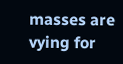masses are vying for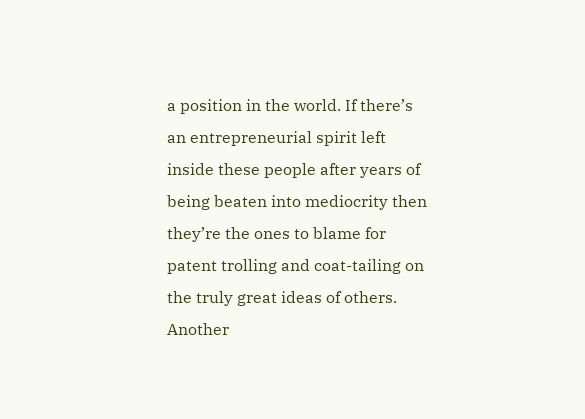a position in the world. If there’s an entrepreneurial spirit left inside these people after years of being beaten into mediocrity then they’re the ones to blame for patent trolling and coat-tailing on the truly great ideas of others. Another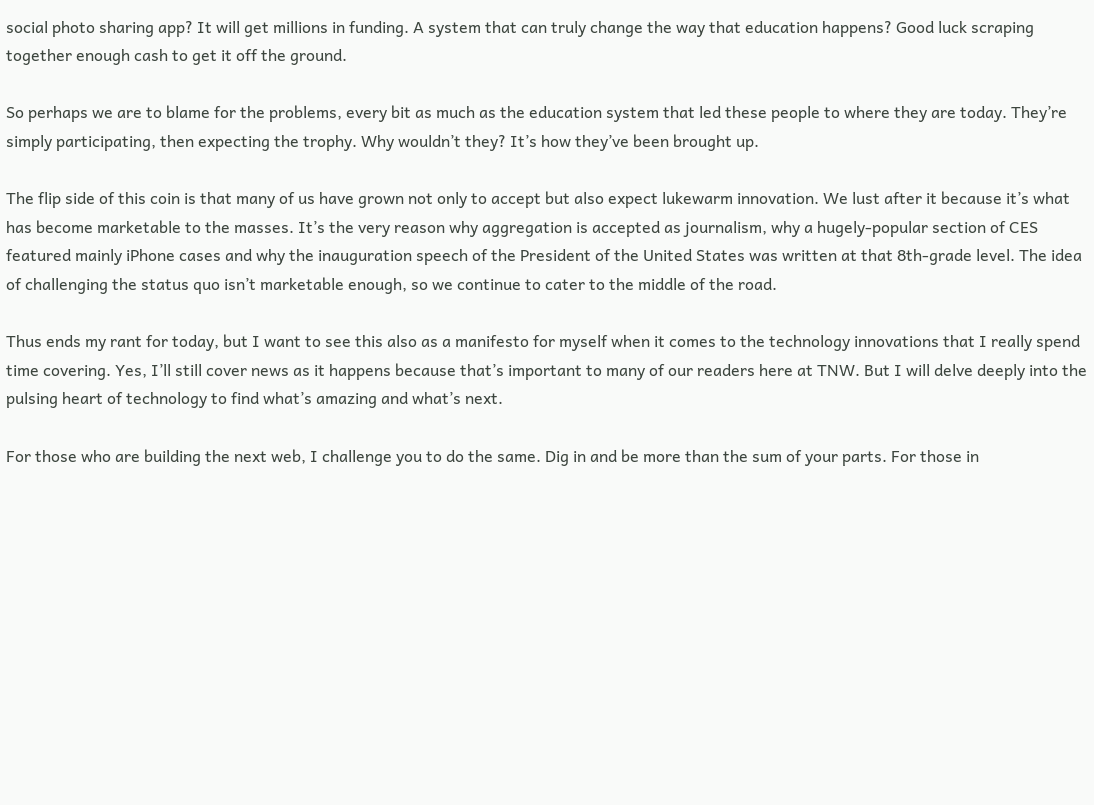social photo sharing app? It will get millions in funding. A system that can truly change the way that education happens? Good luck scraping together enough cash to get it off the ground.

So perhaps we are to blame for the problems, every bit as much as the education system that led these people to where they are today. They’re simply participating, then expecting the trophy. Why wouldn’t they? It’s how they’ve been brought up.

The flip side of this coin is that many of us have grown not only to accept but also expect lukewarm innovation. We lust after it because it’s what has become marketable to the masses. It’s the very reason why aggregation is accepted as journalism, why a hugely-popular section of CES featured mainly iPhone cases and why the inauguration speech of the President of the United States was written at that 8th-grade level. The idea of challenging the status quo isn’t marketable enough, so we continue to cater to the middle of the road.

Thus ends my rant for today, but I want to see this also as a manifesto for myself when it comes to the technology innovations that I really spend time covering. Yes, I’ll still cover news as it happens because that’s important to many of our readers here at TNW. But I will delve deeply into the pulsing heart of technology to find what’s amazing and what’s next.

For those who are building the next web, I challenge you to do the same. Dig in and be more than the sum of your parts. For those in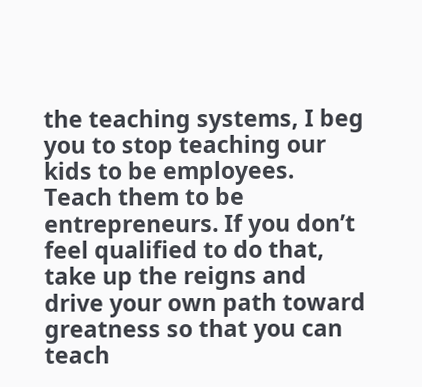the teaching systems, I beg you to stop teaching our kids to be employees. Teach them to be entrepreneurs. If you don’t feel qualified to do that, take up the reigns and drive your own path toward greatness so that you can teach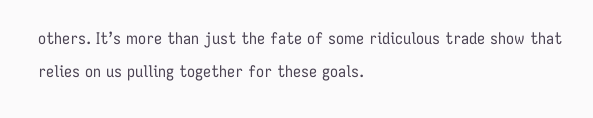others. It’s more than just the fate of some ridiculous trade show that relies on us pulling together for these goals.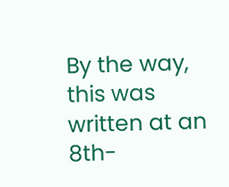By the way, this was written at an 8th-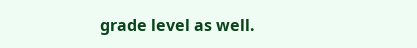grade level as well.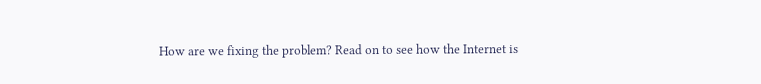How are we fixing the problem? Read on to see how the Internet is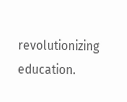revolutionizing education.